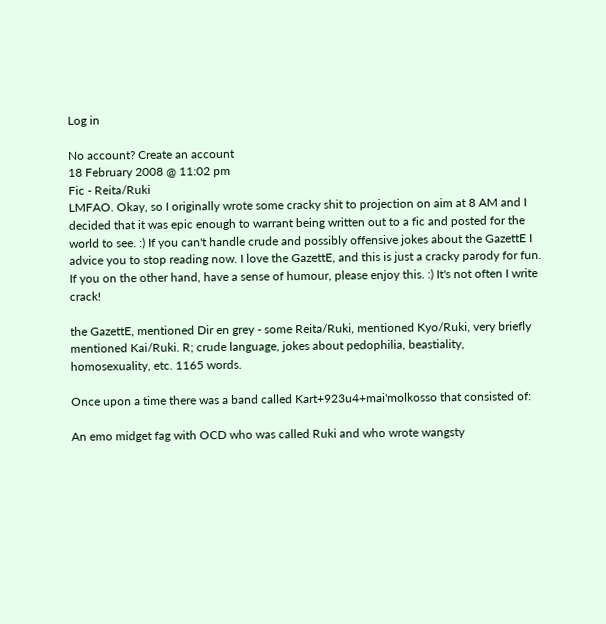Log in

No account? Create an account
18 February 2008 @ 11:02 pm
Fic - Reita/Ruki
LMFAO. Okay, so I originally wrote some cracky shit to projection on aim at 8 AM and I decided that it was epic enough to warrant being written out to a fic and posted for the world to see. :) If you can't handle crude and possibly offensive jokes about the GazettE I advice you to stop reading now. I love the GazettE, and this is just a cracky parody for fun.
If you on the other hand, have a sense of humour, please enjoy this. :) It's not often I write crack!

the GazettE, mentioned Dir en grey - some Reita/Ruki, mentioned Kyo/Ruki, very briefly mentioned Kai/Ruki. R; crude language, jokes about pedophilia, beastiality, homosexuality, etc. 1165 words.

Once upon a time there was a band called Kart+923u4+mai'molkosso that consisted of:

An emo midget fag with OCD who was called Ruki and who wrote wangsty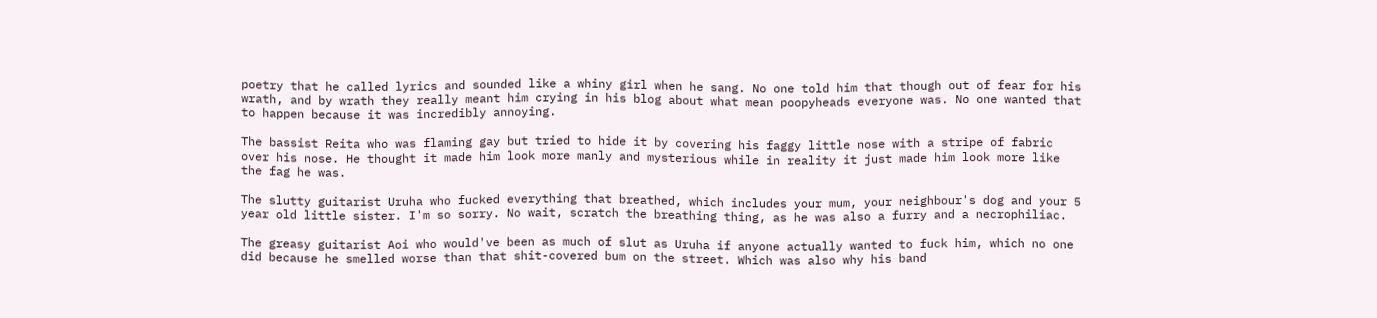poetry that he called lyrics and sounded like a whiny girl when he sang. No one told him that though out of fear for his wrath, and by wrath they really meant him crying in his blog about what mean poopyheads everyone was. No one wanted that to happen because it was incredibly annoying.

The bassist Reita who was flaming gay but tried to hide it by covering his faggy little nose with a stripe of fabric over his nose. He thought it made him look more manly and mysterious while in reality it just made him look more like the fag he was.

The slutty guitarist Uruha who fucked everything that breathed, which includes your mum, your neighbour's dog and your 5 year old little sister. I'm so sorry. No wait, scratch the breathing thing, as he was also a furry and a necrophiliac.

The greasy guitarist Aoi who would've been as much of slut as Uruha if anyone actually wanted to fuck him, which no one did because he smelled worse than that shit-covered bum on the street. Which was also why his band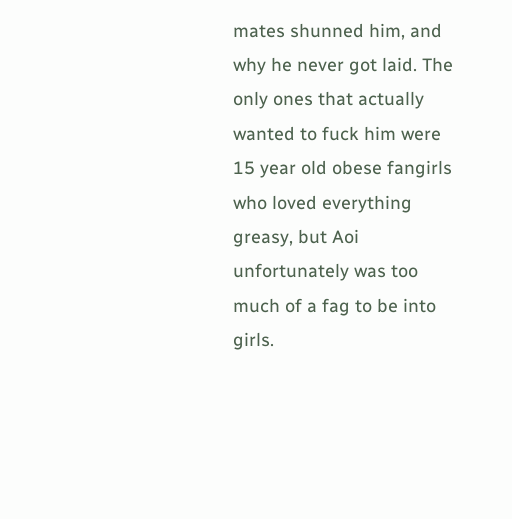mates shunned him, and why he never got laid. The only ones that actually wanted to fuck him were 15 year old obese fangirls who loved everything greasy, but Aoi unfortunately was too much of a fag to be into girls.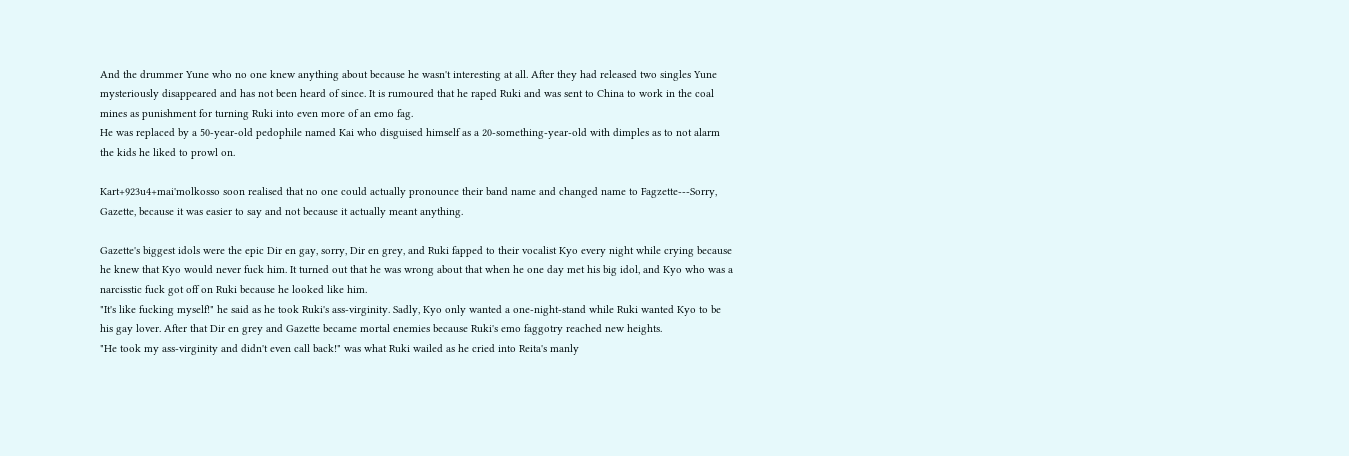And the drummer Yune who no one knew anything about because he wasn't interesting at all. After they had released two singles Yune mysteriously disappeared and has not been heard of since. It is rumoured that he raped Ruki and was sent to China to work in the coal mines as punishment for turning Ruki into even more of an emo fag.
He was replaced by a 50-year-old pedophile named Kai who disguised himself as a 20-something-year-old with dimples as to not alarm the kids he liked to prowl on.

Kart+923u4+mai'molkosso soon realised that no one could actually pronounce their band name and changed name to Fagzette---Sorry, Gazette, because it was easier to say and not because it actually meant anything.

Gazette's biggest idols were the epic Dir en gay, sorry, Dir en grey, and Ruki fapped to their vocalist Kyo every night while crying because he knew that Kyo would never fuck him. It turned out that he was wrong about that when he one day met his big idol, and Kyo who was a narcisstic fuck got off on Ruki because he looked like him.
"It's like fucking myself!" he said as he took Ruki's ass-virginity. Sadly, Kyo only wanted a one-night-stand while Ruki wanted Kyo to be his gay lover. After that Dir en grey and Gazette became mortal enemies because Ruki's emo faggotry reached new heights.
"He took my ass-virginity and didn't even call back!" was what Ruki wailed as he cried into Reita's manly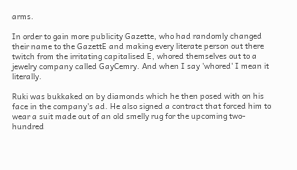arms.

In order to gain more publicity Gazette, who had randomly changed their name to the GazettE and making every literate person out there twitch from the irritating capitalised E, whored themselves out to a jewelry company called GayCemry. And when I say 'whored' I mean it literally.

Ruki was bukkaked on by diamonds which he then posed with on his face in the company's ad. He also signed a contract that forced him to wear a suit made out of an old smelly rug for the upcoming two-hundred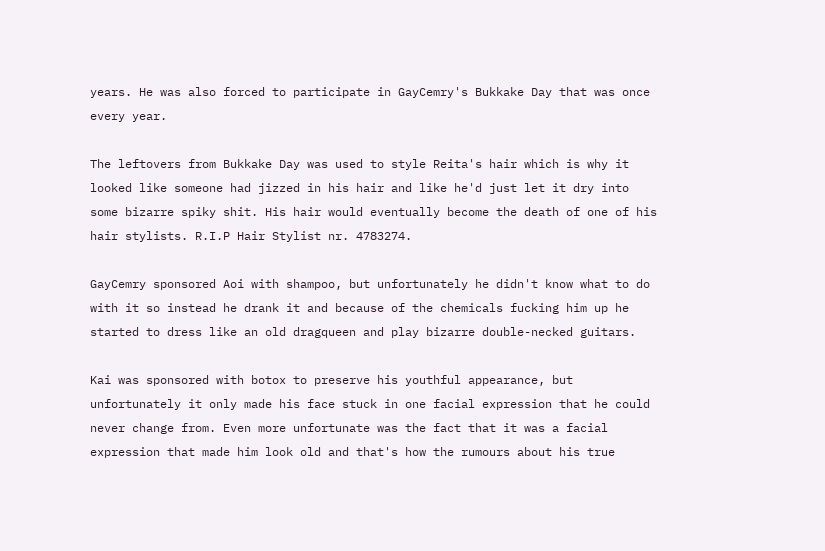years. He was also forced to participate in GayCemry's Bukkake Day that was once every year.

The leftovers from Bukkake Day was used to style Reita's hair which is why it looked like someone had jizzed in his hair and like he'd just let it dry into some bizarre spiky shit. His hair would eventually become the death of one of his hair stylists. R.I.P Hair Stylist nr. 4783274.

GayCemry sponsored Aoi with shampoo, but unfortunately he didn't know what to do with it so instead he drank it and because of the chemicals fucking him up he started to dress like an old dragqueen and play bizarre double-necked guitars.

Kai was sponsored with botox to preserve his youthful appearance, but unfortunately it only made his face stuck in one facial expression that he could never change from. Even more unfortunate was the fact that it was a facial expression that made him look old and that's how the rumours about his true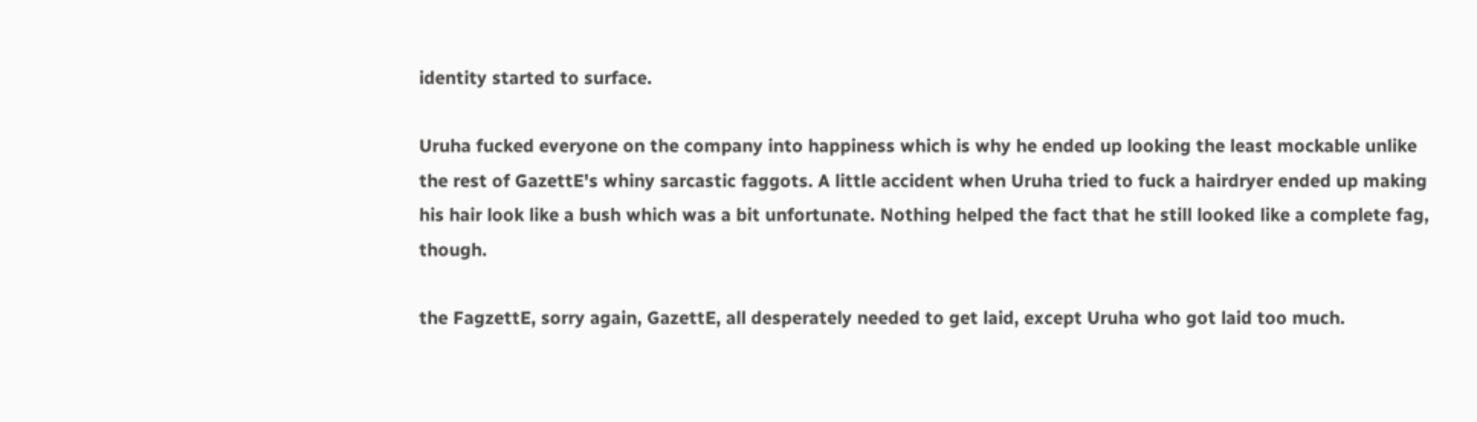identity started to surface.

Uruha fucked everyone on the company into happiness which is why he ended up looking the least mockable unlike the rest of GazettE's whiny sarcastic faggots. A little accident when Uruha tried to fuck a hairdryer ended up making his hair look like a bush which was a bit unfortunate. Nothing helped the fact that he still looked like a complete fag, though.

the FagzettE, sorry again, GazettE, all desperately needed to get laid, except Uruha who got laid too much.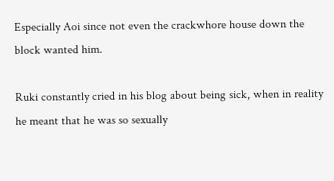Especially Aoi since not even the crackwhore house down the block wanted him.

Ruki constantly cried in his blog about being sick, when in reality he meant that he was so sexually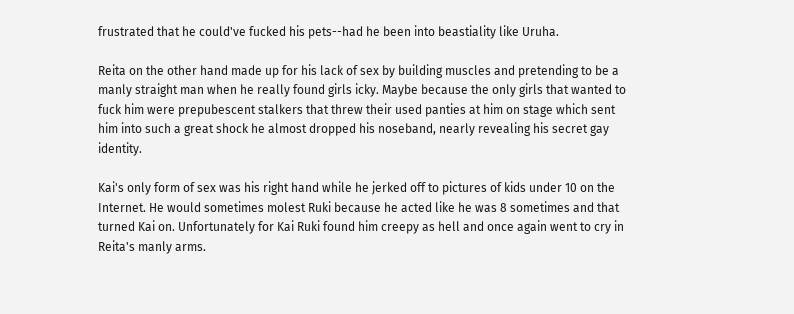frustrated that he could've fucked his pets--had he been into beastiality like Uruha.

Reita on the other hand made up for his lack of sex by building muscles and pretending to be a manly straight man when he really found girls icky. Maybe because the only girls that wanted to fuck him were prepubescent stalkers that threw their used panties at him on stage which sent him into such a great shock he almost dropped his noseband, nearly revealing his secret gay identity.

Kai's only form of sex was his right hand while he jerked off to pictures of kids under 10 on the Internet. He would sometimes molest Ruki because he acted like he was 8 sometimes and that turned Kai on. Unfortunately for Kai Ruki found him creepy as hell and once again went to cry in Reita's manly arms.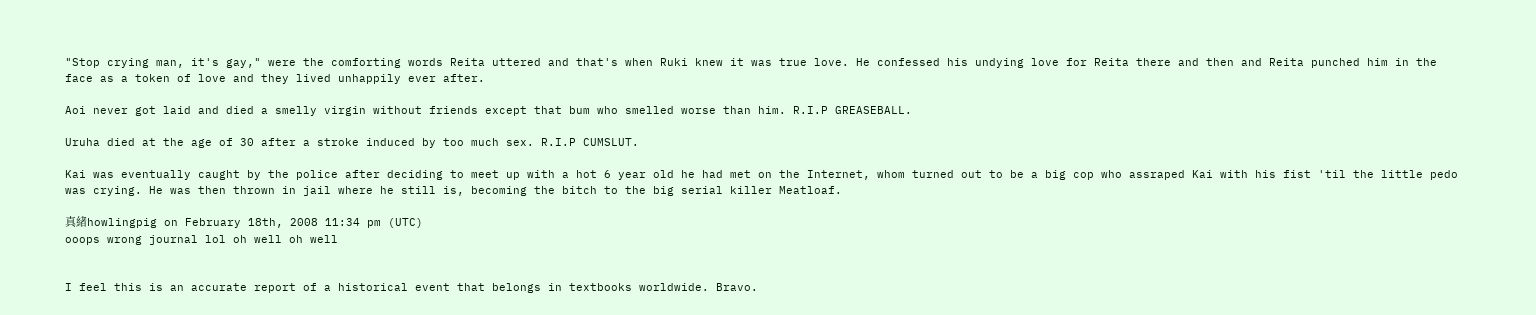"Stop crying man, it's gay," were the comforting words Reita uttered and that's when Ruki knew it was true love. He confessed his undying love for Reita there and then and Reita punched him in the face as a token of love and they lived unhappily ever after.

Aoi never got laid and died a smelly virgin without friends except that bum who smelled worse than him. R.I.P GREASEBALL.

Uruha died at the age of 30 after a stroke induced by too much sex. R.I.P CUMSLUT.

Kai was eventually caught by the police after deciding to meet up with a hot 6 year old he had met on the Internet, whom turned out to be a big cop who assraped Kai with his fist 'til the little pedo was crying. He was then thrown in jail where he still is, becoming the bitch to the big serial killer Meatloaf.

真緒howlingpig on February 18th, 2008 11:34 pm (UTC)
ooops wrong journal lol oh well oh well


I feel this is an accurate report of a historical event that belongs in textbooks worldwide. Bravo.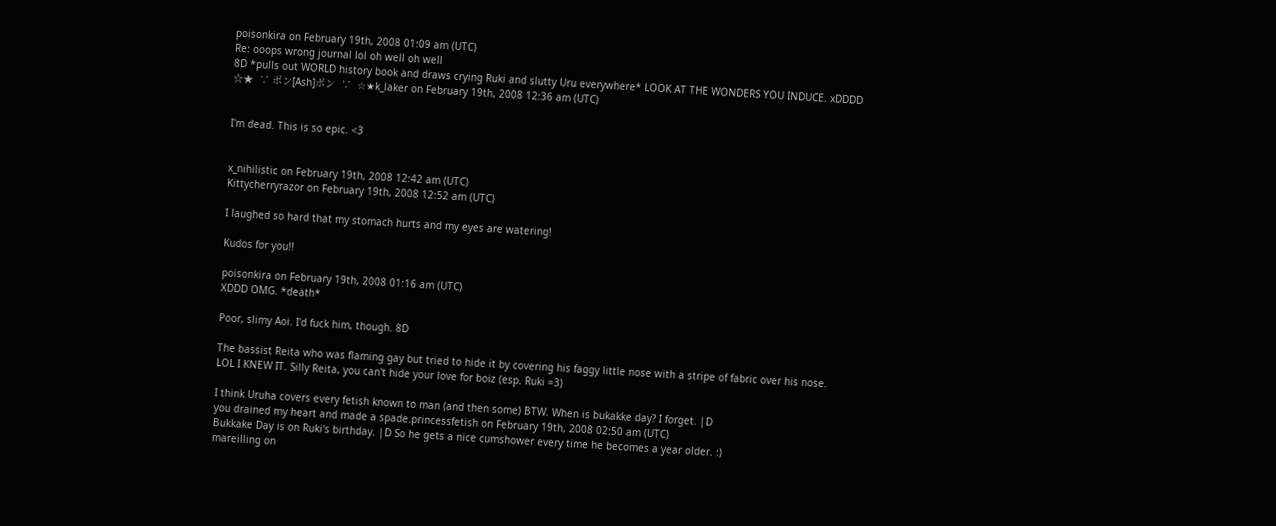poisonkira on February 19th, 2008 01:09 am (UTC)
Re: ooops wrong journal lol oh well oh well
8D *pulls out WORLD history book and draws crying Ruki and slutty Uru everywhere* LOOK AT THE WONDERS YOU INDUCE. xDDDD
☆★  ∵ ポン[Ash]ポン  ∵  ☆★k_laker on February 19th, 2008 12:36 am (UTC)


I'm dead. This is so epic. <3


x_nihilistic on February 19th, 2008 12:42 am (UTC)
Kittycherryrazor on February 19th, 2008 12:52 am (UTC)

I laughed so hard that my stomach hurts and my eyes are watering!

Kudos for you!!

poisonkira on February 19th, 2008 01:16 am (UTC)
XDDD OMG. *death*

Poor, slimy Aoi. I'd fuck him, though. 8D

The bassist Reita who was flaming gay but tried to hide it by covering his faggy little nose with a stripe of fabric over his nose.
LOL I KNEW IT. Silly Reita, you can't hide your love for boiz (esp. Ruki =3)

I think Uruha covers every fetish known to man (and then some) BTW. When is bukakke day? I forget. |D
you drained my heart and made a spade.princessfetish on February 19th, 2008 02:50 am (UTC)
Bukkake Day is on Ruki's birthday. |D So he gets a nice cumshower every time he becomes a year older. :)
mareilling on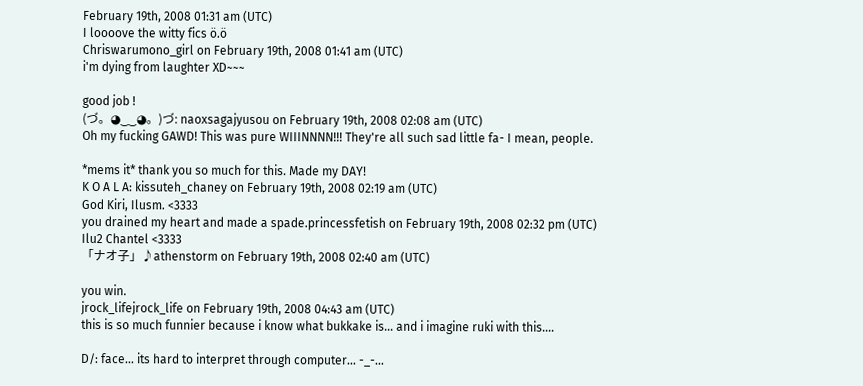February 19th, 2008 01:31 am (UTC)
I loooove the witty fics ö.ö
Chriswarumono_girl on February 19th, 2008 01:41 am (UTC)
i'm dying from laughter XD~~~

good job !
(づ。◕‿‿◕。)づ: naoxsagajyusou on February 19th, 2008 02:08 am (UTC)
Oh my fucking GAWD! This was pure WIIINNNN!!! They're all such sad little fa- I mean, people.

*mems it* thank you so much for this. Made my DAY!
K O A L A: kissuteh_chaney on February 19th, 2008 02:19 am (UTC)
God Kiri, Ilusm. <3333
you drained my heart and made a spade.princessfetish on February 19th, 2008 02:32 pm (UTC)
Ilu2 Chantel <3333
「ナオ子」♪athenstorm on February 19th, 2008 02:40 am (UTC)

you win.
jrock_lifejrock_life on February 19th, 2008 04:43 am (UTC)
this is so much funnier because i know what bukkake is... and i imagine ruki with this....

D/: face... its hard to interpret through computer... -_-...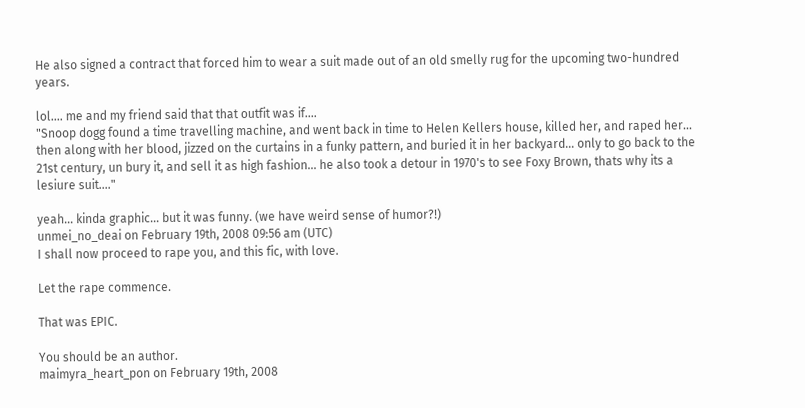He also signed a contract that forced him to wear a suit made out of an old smelly rug for the upcoming two-hundred years.

lol.... me and my friend said that that outfit was if....
"Snoop dogg found a time travelling machine, and went back in time to Helen Kellers house, killed her, and raped her... then along with her blood, jizzed on the curtains in a funky pattern, and buried it in her backyard... only to go back to the 21st century, un bury it, and sell it as high fashion... he also took a detour in 1970's to see Foxy Brown, thats why its a lesiure suit...."

yeah... kinda graphic... but it was funny. (we have weird sense of humor?!)
unmei_no_deai on February 19th, 2008 09:56 am (UTC)
I shall now proceed to rape you, and this fic, with love.

Let the rape commence.

That was EPIC.

You should be an author.
maimyra_heart_pon on February 19th, 2008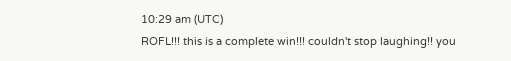10:29 am (UTC)
ROFL!!! this is a complete win!!! couldn't stop laughing!! you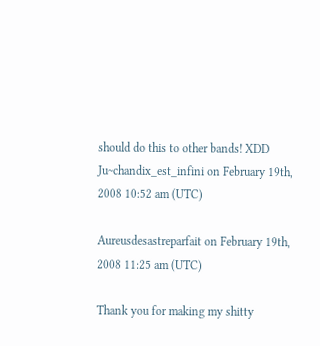should do this to other bands! XDD
Ju~chandix_est_infini on February 19th, 2008 10:52 am (UTC)

Aureusdesastreparfait on February 19th, 2008 11:25 am (UTC)

Thank you for making my shitty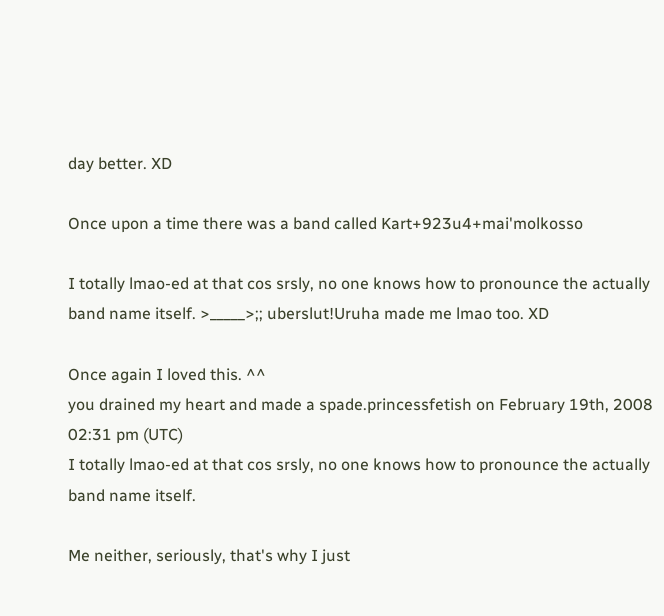day better. XD

Once upon a time there was a band called Kart+923u4+mai'molkosso

I totally lmao-ed at that cos srsly, no one knows how to pronounce the actually band name itself. >_____>;; uberslut!Uruha made me lmao too. XD

Once again I loved this. ^^
you drained my heart and made a spade.princessfetish on February 19th, 2008 02:31 pm (UTC)
I totally lmao-ed at that cos srsly, no one knows how to pronounce the actually band name itself.

Me neither, seriously, that's why I just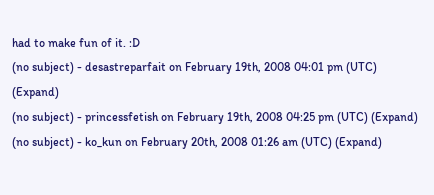had to make fun of it. :D
(no subject) - desastreparfait on February 19th, 2008 04:01 pm (UTC) (Expand)
(no subject) - princessfetish on February 19th, 2008 04:25 pm (UTC) (Expand)
(no subject) - ko_kun on February 20th, 2008 01:26 am (UTC) (Expand)